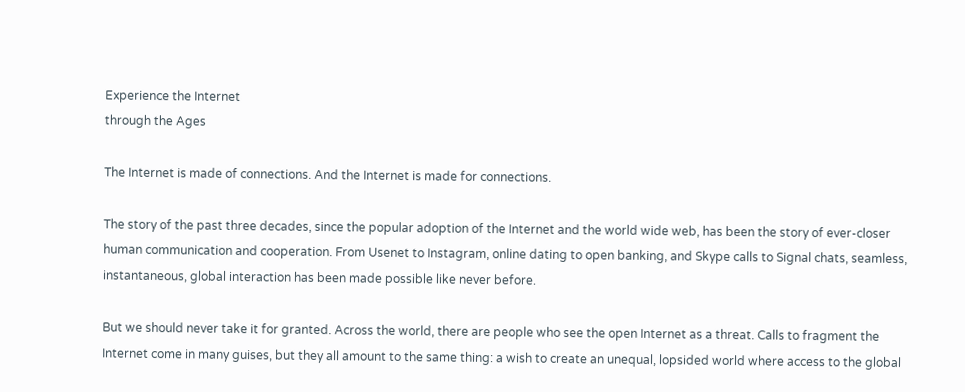Experience the Internet
through the Ages

The Internet is made of connections. And the Internet is made for connections.

The story of the past three decades, since the popular adoption of the Internet and the world wide web, has been the story of ever-closer human communication and cooperation. From Usenet to Instagram, online dating to open banking, and Skype calls to Signal chats, seamless, instantaneous, global interaction has been made possible like never before.

But we should never take it for granted. Across the world, there are people who see the open Internet as a threat. Calls to fragment the Internet come in many guises, but they all amount to the same thing: a wish to create an unequal, lopsided world where access to the global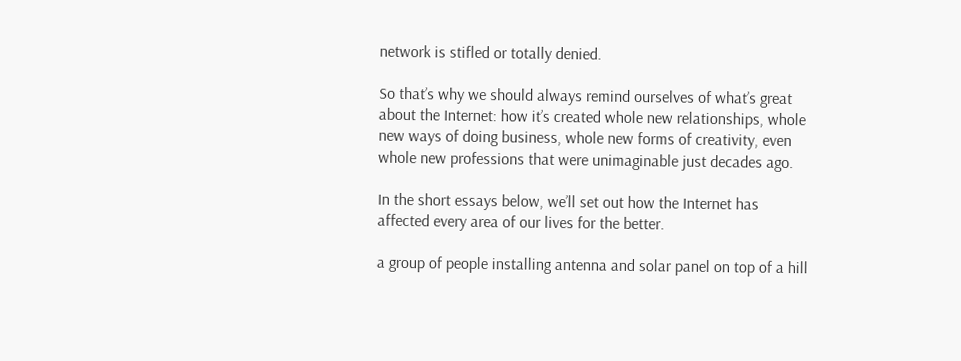network is stifled or totally denied.

So that’s why we should always remind ourselves of what’s great about the Internet: how it’s created whole new relationships, whole new ways of doing business, whole new forms of creativity, even whole new professions that were unimaginable just decades ago.

In the short essays below, we’ll set out how the Internet has affected every area of our lives for the better.

a group of people installing antenna and solar panel on top of a hill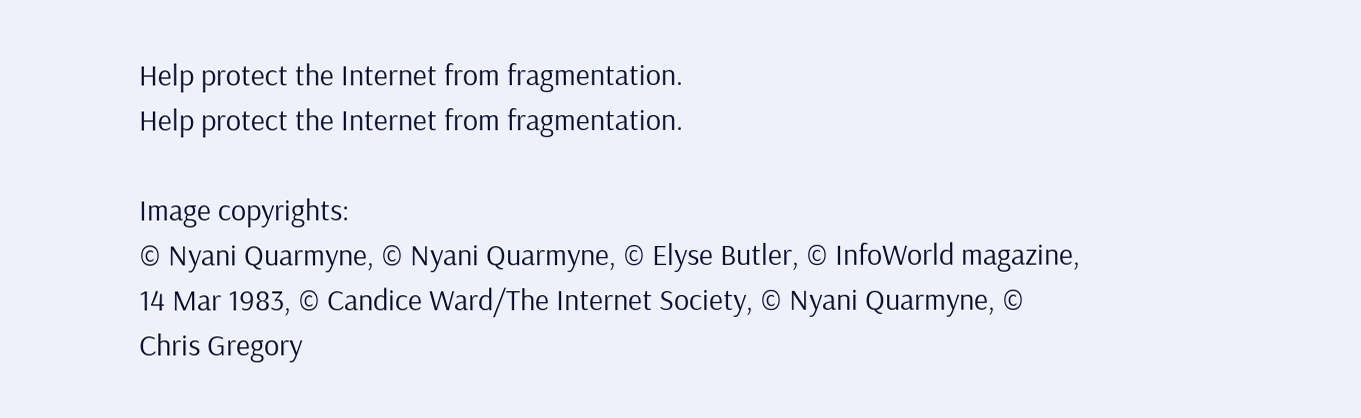Help protect the Internet from fragmentation.
Help protect the Internet from fragmentation.

Image copyrights:
© Nyani Quarmyne, © Nyani Quarmyne, © Elyse Butler, © InfoWorld magazine, 14 Mar 1983, © Candice Ward/The Internet Society, © Nyani Quarmyne, © Chris Gregory